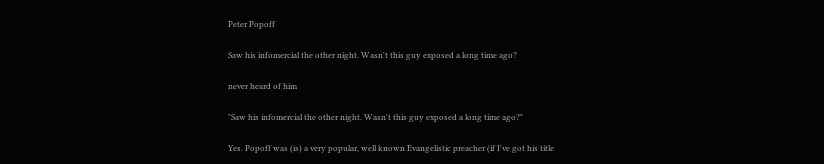Peter Popoff

Saw his infomercial the other night. Wasn't this guy exposed a long time ago?

never heard of him

"Saw his infomercial the other night. Wasn't this guy exposed a long time ago?"

Yes. Popoff was (is) a very popular, well known Evangelistic preacher (if I've got his title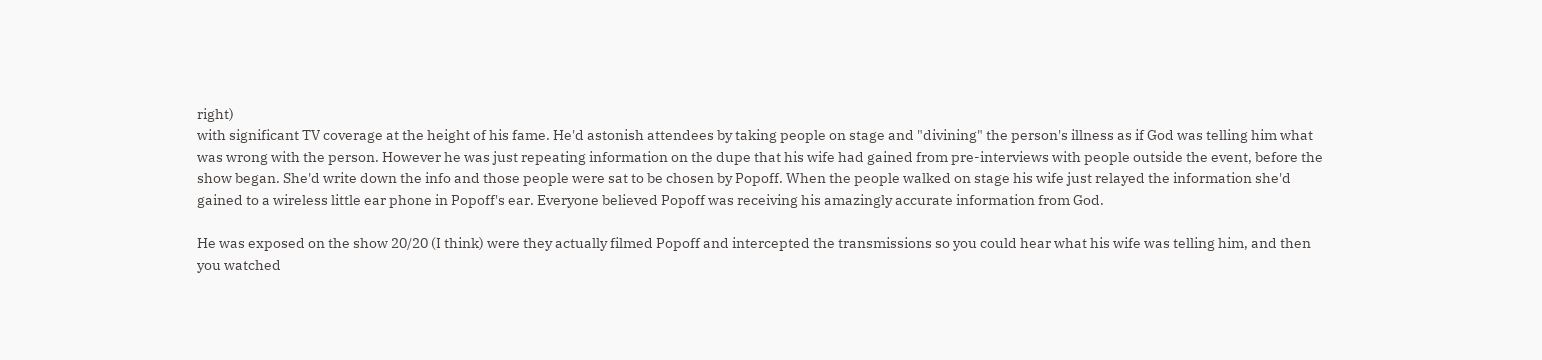right)
with significant TV coverage at the height of his fame. He'd astonish attendees by taking people on stage and "divining" the person's illness as if God was telling him what was wrong with the person. However he was just repeating information on the dupe that his wife had gained from pre-interviews with people outside the event, before the show began. She'd write down the info and those people were sat to be chosen by Popoff. When the people walked on stage his wife just relayed the information she'd gained to a wireless little ear phone in Popoff's ear. Everyone believed Popoff was receiving his amazingly accurate information from God.

He was exposed on the show 20/20 (I think) were they actually filmed Popoff and intercepted the transmissions so you could hear what his wife was telling him, and then you watched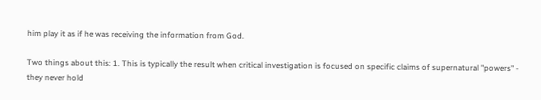him play it as if he was receiving the information from God.

Two things about this: 1. This is typically the result when critical investigation is focused on specific claims of supernatural "powers" - they never hold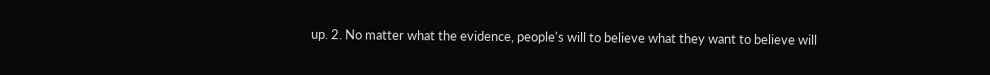up. 2. No matter what the evidence, people's will to believe what they want to believe will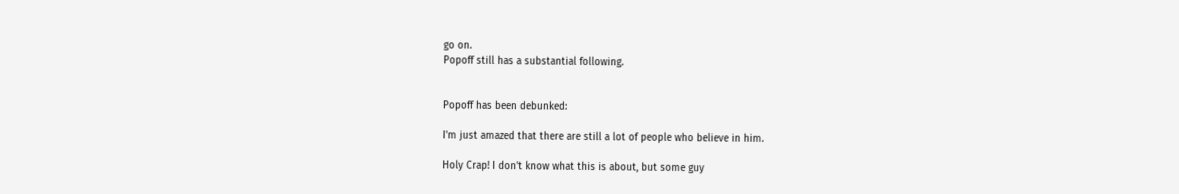go on.
Popoff still has a substantial following.


Popoff has been debunked:

I'm just amazed that there are still a lot of people who believe in him.

Holy Crap! I don't know what this is about, but some guy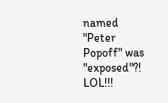named "Peter Popoff" was "exposed"?! LOL!!!